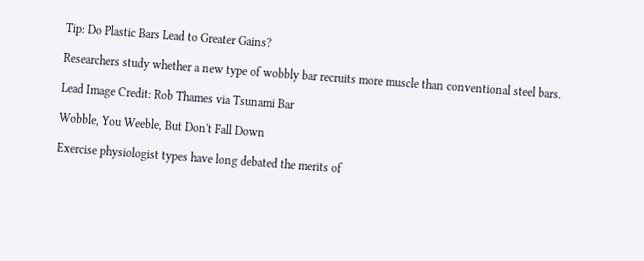Tip: Do Plastic Bars Lead to Greater Gains?

Researchers study whether a new type of wobbly bar recruits more muscle than conventional steel bars.

Lead Image Credit: Rob Thames via Tsunami Bar

Wobble, You Weeble, But Don't Fall Down

Exercise physiologist types have long debated the merits of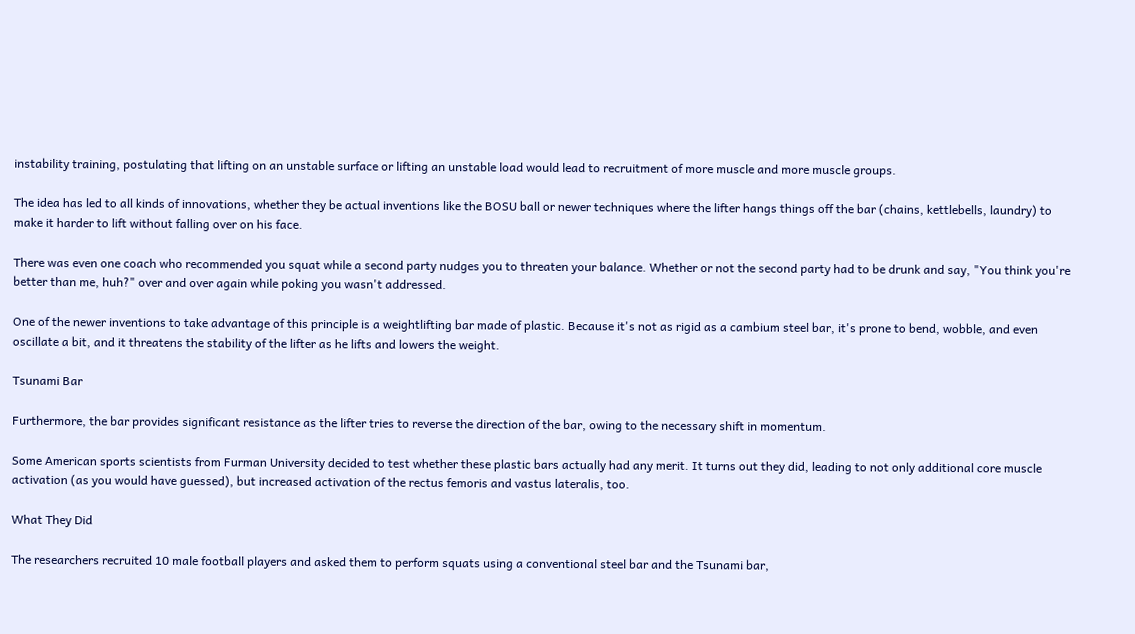instability training, postulating that lifting on an unstable surface or lifting an unstable load would lead to recruitment of more muscle and more muscle groups.

The idea has led to all kinds of innovations, whether they be actual inventions like the BOSU ball or newer techniques where the lifter hangs things off the bar (chains, kettlebells, laundry) to make it harder to lift without falling over on his face.

There was even one coach who recommended you squat while a second party nudges you to threaten your balance. Whether or not the second party had to be drunk and say, "You think you're better than me, huh?" over and over again while poking you wasn't addressed.

One of the newer inventions to take advantage of this principle is a weightlifting bar made of plastic. Because it's not as rigid as a cambium steel bar, it's prone to bend, wobble, and even oscillate a bit, and it threatens the stability of the lifter as he lifts and lowers the weight.

Tsunami Bar

Furthermore, the bar provides significant resistance as the lifter tries to reverse the direction of the bar, owing to the necessary shift in momentum.

Some American sports scientists from Furman University decided to test whether these plastic bars actually had any merit. It turns out they did, leading to not only additional core muscle activation (as you would have guessed), but increased activation of the rectus femoris and vastus lateralis, too.

What They Did

The researchers recruited 10 male football players and asked them to perform squats using a conventional steel bar and the Tsunami bar,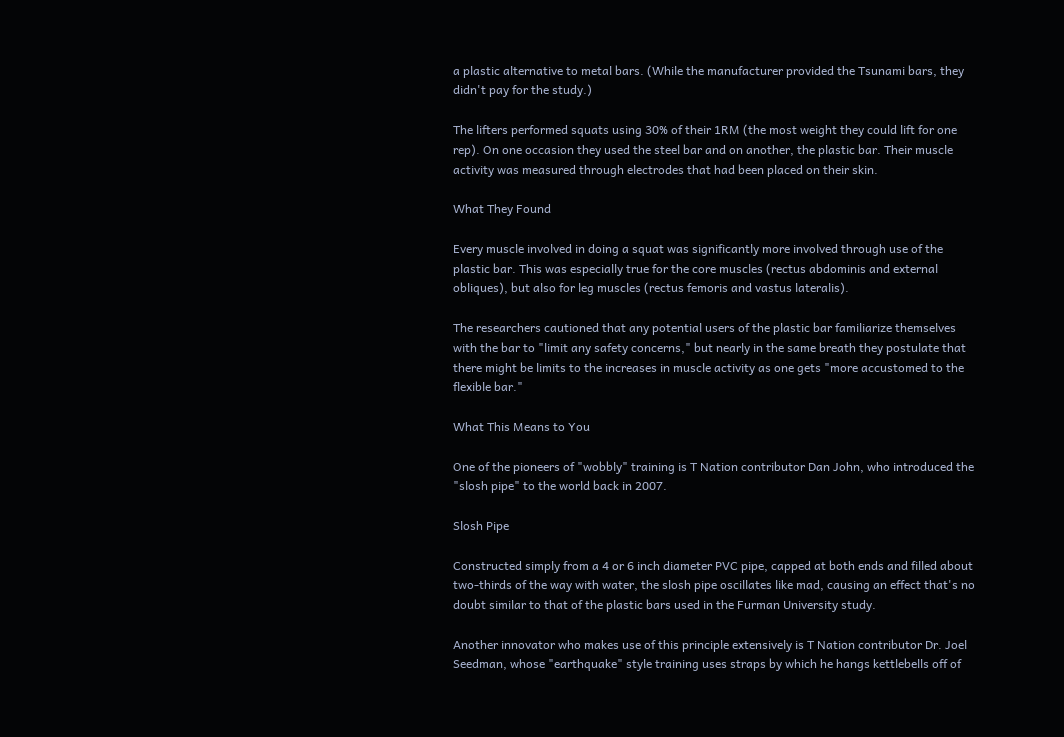a plastic alternative to metal bars. (While the manufacturer provided the Tsunami bars, they didn't pay for the study.)

The lifters performed squats using 30% of their 1RM (the most weight they could lift for one rep). On one occasion they used the steel bar and on another, the plastic bar. Their muscle activity was measured through electrodes that had been placed on their skin.

What They Found

Every muscle involved in doing a squat was significantly more involved through use of the plastic bar. This was especially true for the core muscles (rectus abdominis and external obliques), but also for leg muscles (rectus femoris and vastus lateralis).

The researchers cautioned that any potential users of the plastic bar familiarize themselves with the bar to "limit any safety concerns," but nearly in the same breath they postulate that there might be limits to the increases in muscle activity as one gets "more accustomed to the flexible bar."

What This Means to You

One of the pioneers of "wobbly" training is T Nation contributor Dan John, who introduced the "slosh pipe" to the world back in 2007.

Slosh Pipe

Constructed simply from a 4 or 6 inch diameter PVC pipe, capped at both ends and filled about two-thirds of the way with water, the slosh pipe oscillates like mad, causing an effect that's no doubt similar to that of the plastic bars used in the Furman University study.

Another innovator who makes use of this principle extensively is T Nation contributor Dr. Joel Seedman, whose "earthquake" style training uses straps by which he hangs kettlebells off of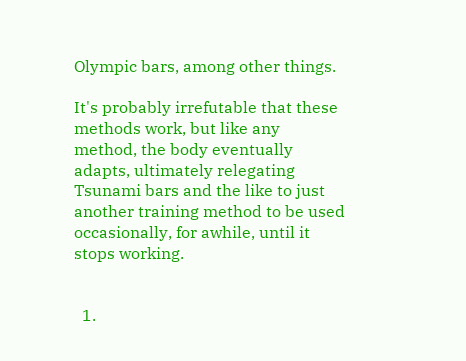Olympic bars, among other things.

It's probably irrefutable that these methods work, but like any method, the body eventually adapts, ultimately relegating Tsunami bars and the like to just another training method to be used occasionally, for awhile, until it stops working.


  1.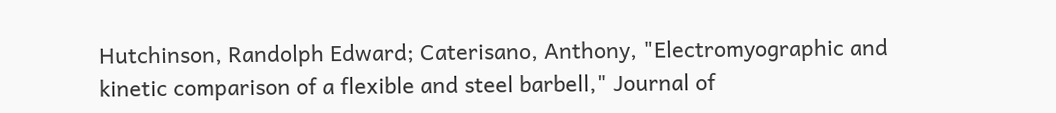Hutchinson, Randolph Edward; Caterisano, Anthony, "Electromyographic and kinetic comparison of a flexible and steel barbell," Journal of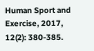Human Sport and Exercise, 2017, 12(2): 380-385.